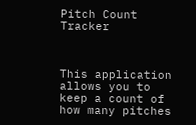Pitch Count Tracker



This application allows you to keep a count of how many pitches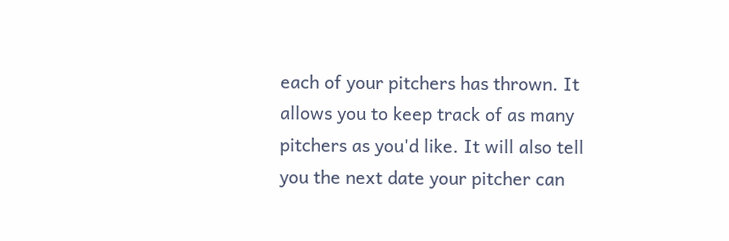each of your pitchers has thrown. It allows you to keep track of as many pitchers as you'd like. It will also tell you the next date your pitcher can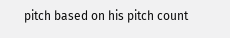pitch based on his pitch count